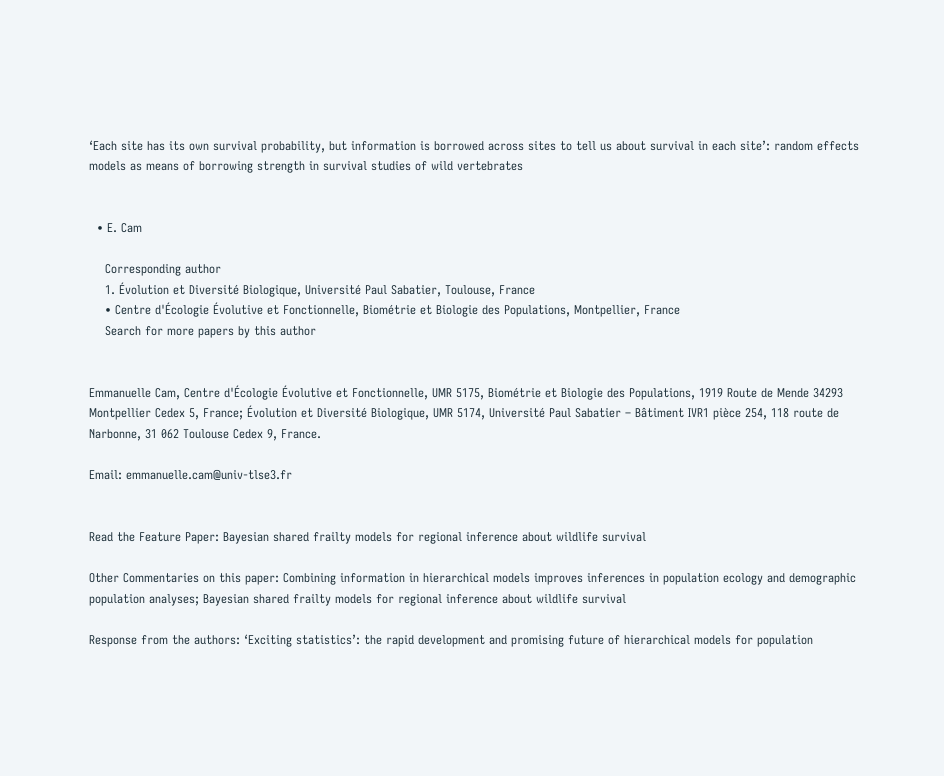‘Each site has its own survival probability, but information is borrowed across sites to tell us about survival in each site’: random effects models as means of borrowing strength in survival studies of wild vertebrates


  • E. Cam

    Corresponding author
    1. Évolution et Diversité Biologique, Université Paul Sabatier, Toulouse, France
    • Centre d'Écologie Évolutive et Fonctionnelle, Biométrie et Biologie des Populations, Montpellier, France
    Search for more papers by this author


Emmanuelle Cam, Centre d'Écologie Évolutive et Fonctionnelle, UMR 5175, Biométrie et Biologie des Populations, 1919 Route de Mende 34293 Montpellier Cedex 5, France; Évolution et Diversité Biologique, UMR 5174, Université Paul Sabatier – Bâtiment IVR1 pièce 254, 118 route de Narbonne, 31 062 Toulouse Cedex 9, France.

Email: emmanuelle.cam@univ-tlse3.fr


Read the Feature Paper: Bayesian shared frailty models for regional inference about wildlife survival

Other Commentaries on this paper: Combining information in hierarchical models improves inferences in population ecology and demographic population analyses; Bayesian shared frailty models for regional inference about wildlife survival

Response from the authors: ‘Exciting statistics’: the rapid development and promising future of hierarchical models for population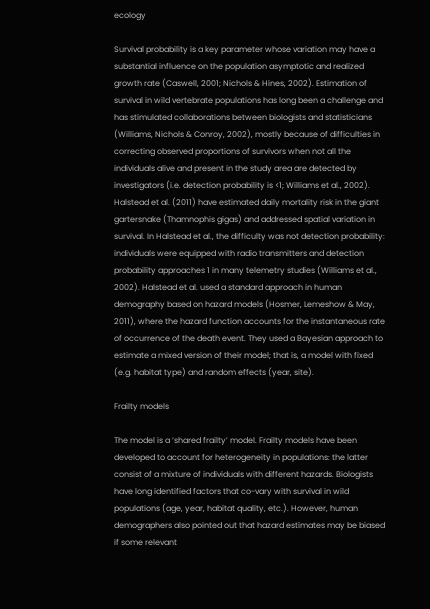ecology

Survival probability is a key parameter whose variation may have a substantial influence on the population asymptotic and realized growth rate (Caswell, 2001; Nichols & Hines, 2002). Estimation of survival in wild vertebrate populations has long been a challenge and has stimulated collaborations between biologists and statisticians (Williams, Nichols & Conroy, 2002), mostly because of difficulties in correcting observed proportions of survivors when not all the individuals alive and present in the study area are detected by investigators (i.e. detection probability is <1; Williams et al., 2002). Halstead et al. (2011) have estimated daily mortality risk in the giant gartersnake (Thamnophis gigas) and addressed spatial variation in survival. In Halstead et al., the difficulty was not detection probability: individuals were equipped with radio transmitters and detection probability approaches 1 in many telemetry studies (Williams et al., 2002). Halstead et al. used a standard approach in human demography based on hazard models (Hosmer, Lemeshow & May, 2011), where the hazard function accounts for the instantaneous rate of occurrence of the death event. They used a Bayesian approach to estimate a mixed version of their model; that is, a model with fixed (e.g. habitat type) and random effects (year, site).

Frailty models

The model is a ‘shared frailty’ model. Frailty models have been developed to account for heterogeneity in populations: the latter consist of a mixture of individuals with different hazards. Biologists have long identified factors that co-vary with survival in wild populations (age, year, habitat quality, etc.). However, human demographers also pointed out that hazard estimates may be biased if some relevant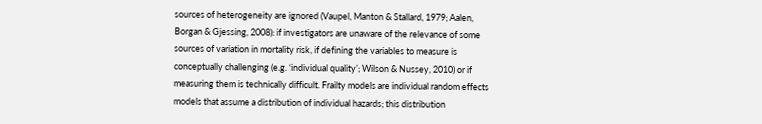sources of heterogeneity are ignored (Vaupel, Manton & Stallard, 1979; Aalen, Borgan & Gjessing, 2008): if investigators are unaware of the relevance of some sources of variation in mortality risk, if defining the variables to measure is conceptually challenging (e.g. ‘individual quality’; Wilson & Nussey, 2010) or if measuring them is technically difficult. Frailty models are individual random effects models that assume a distribution of individual hazards; this distribution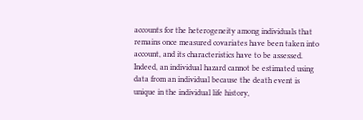accounts for the heterogeneity among individuals that remains once measured covariates have been taken into account, and its characteristics have to be assessed. Indeed, an individual hazard cannot be estimated using data from an individual because the death event is unique in the individual life history,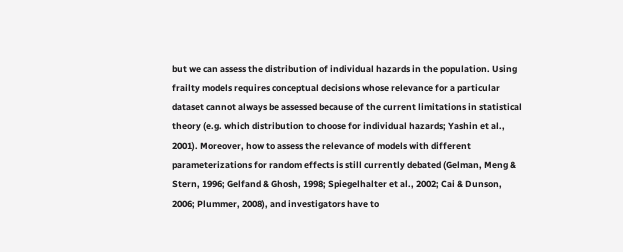but we can assess the distribution of individual hazards in the population. Using frailty models requires conceptual decisions whose relevance for a particular dataset cannot always be assessed because of the current limitations in statistical theory (e.g. which distribution to choose for individual hazards; Yashin et al., 2001). Moreover, how to assess the relevance of models with different parameterizations for random effects is still currently debated (Gelman, Meng & Stern, 1996; Gelfand & Ghosh, 1998; Spiegelhalter et al., 2002; Cai & Dunson, 2006; Plummer, 2008), and investigators have to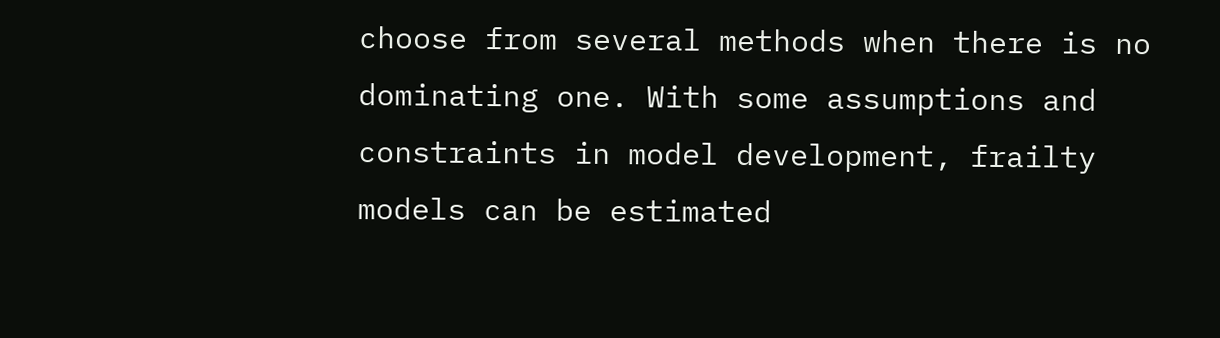choose from several methods when there is no dominating one. With some assumptions and constraints in model development, frailty models can be estimated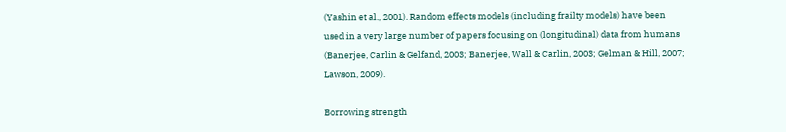(Yashin et al., 2001). Random effects models (including frailty models) have been used in a very large number of papers focusing on (longitudinal) data from humans (Banerjee, Carlin & Gelfand, 2003; Banerjee, Wall & Carlin, 2003; Gelman & Hill, 2007; Lawson, 2009).

Borrowing strength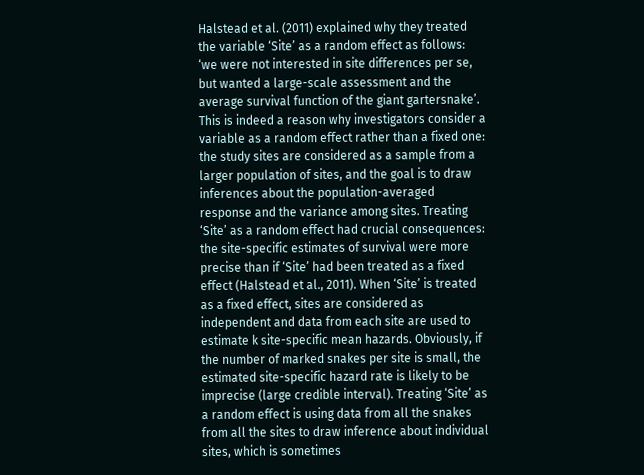Halstead et al. (2011) explained why they treated the variable ‘Site’ as a random effect as follows: ‘we were not interested in site differences per se, but wanted a large-scale assessment and the average survival function of the giant gartersnake’. This is indeed a reason why investigators consider a variable as a random effect rather than a fixed one: the study sites are considered as a sample from a larger population of sites, and the goal is to draw inferences about the population-averaged response and the variance among sites. Treating ‘Site’ as a random effect had crucial consequences: the site-specific estimates of survival were more precise than if ‘Site’ had been treated as a fixed effect (Halstead et al., 2011). When ‘Site’ is treated as a fixed effect, sites are considered as independent and data from each site are used to estimate k site-specific mean hazards. Obviously, if the number of marked snakes per site is small, the estimated site-specific hazard rate is likely to be imprecise (large credible interval). Treating ‘Site’ as a random effect is using data from all the snakes from all the sites to draw inference about individual sites, which is sometimes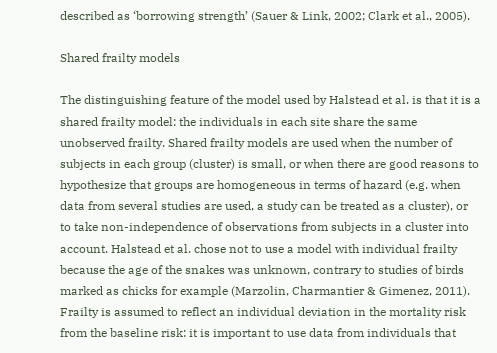described as ‘borrowing strength’ (Sauer & Link, 2002; Clark et al., 2005).

Shared frailty models

The distinguishing feature of the model used by Halstead et al. is that it is a shared frailty model: the individuals in each site share the same unobserved frailty. Shared frailty models are used when the number of subjects in each group (cluster) is small, or when there are good reasons to hypothesize that groups are homogeneous in terms of hazard (e.g. when data from several studies are used, a study can be treated as a cluster), or to take non-independence of observations from subjects in a cluster into account. Halstead et al. chose not to use a model with individual frailty because the age of the snakes was unknown, contrary to studies of birds marked as chicks for example (Marzolin, Charmantier & Gimenez, 2011). Frailty is assumed to reflect an individual deviation in the mortality risk from the baseline risk: it is important to use data from individuals that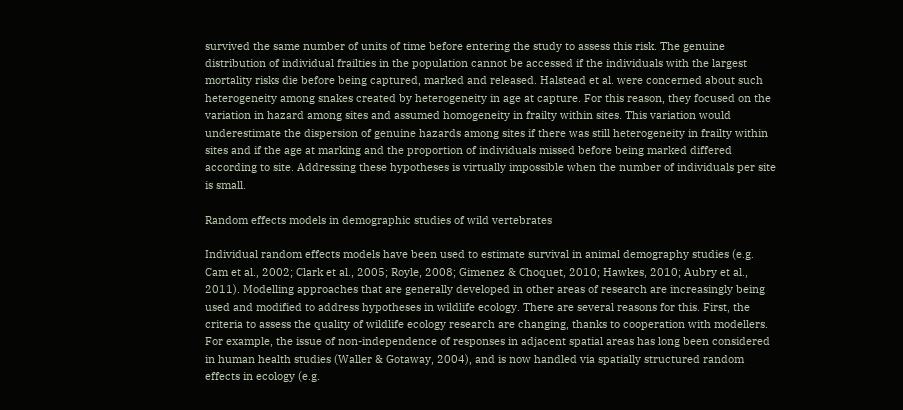survived the same number of units of time before entering the study to assess this risk. The genuine distribution of individual frailties in the population cannot be accessed if the individuals with the largest mortality risks die before being captured, marked and released. Halstead et al. were concerned about such heterogeneity among snakes created by heterogeneity in age at capture. For this reason, they focused on the variation in hazard among sites and assumed homogeneity in frailty within sites. This variation would underestimate the dispersion of genuine hazards among sites if there was still heterogeneity in frailty within sites and if the age at marking and the proportion of individuals missed before being marked differed according to site. Addressing these hypotheses is virtually impossible when the number of individuals per site is small.

Random effects models in demographic studies of wild vertebrates

Individual random effects models have been used to estimate survival in animal demography studies (e.g. Cam et al., 2002; Clark et al., 2005; Royle, 2008; Gimenez & Choquet, 2010; Hawkes, 2010; Aubry et al., 2011). Modelling approaches that are generally developed in other areas of research are increasingly being used and modified to address hypotheses in wildlife ecology. There are several reasons for this. First, the criteria to assess the quality of wildlife ecology research are changing, thanks to cooperation with modellers. For example, the issue of non-independence of responses in adjacent spatial areas has long been considered in human health studies (Waller & Gotaway, 2004), and is now handled via spatially structured random effects in ecology (e.g.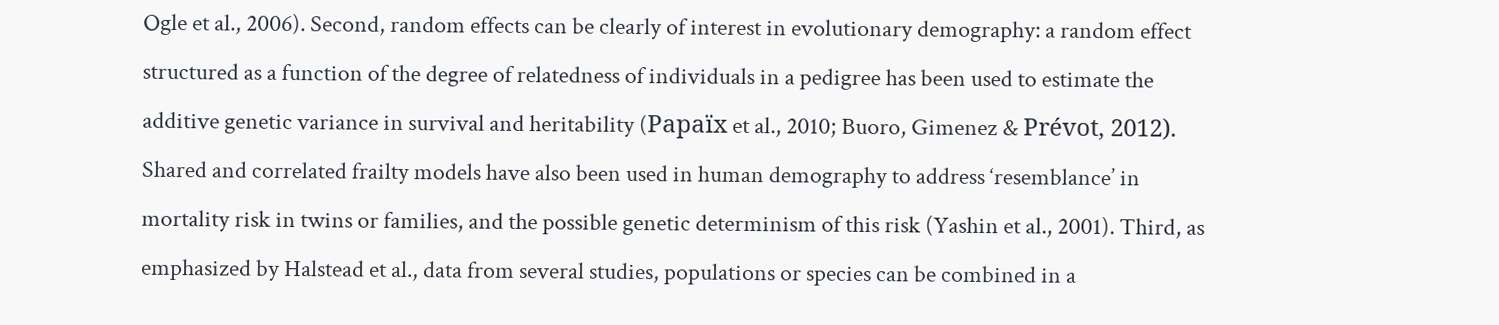Ogle et al., 2006). Second, random effects can be clearly of interest in evolutionary demography: a random effect structured as a function of the degree of relatedness of individuals in a pedigree has been used to estimate the additive genetic variance in survival and heritability (Papaïx et al., 2010; Buoro, Gimenez & Prévot, 2012). Shared and correlated frailty models have also been used in human demography to address ‘resemblance’ in mortality risk in twins or families, and the possible genetic determinism of this risk (Yashin et al., 2001). Third, as emphasized by Halstead et al., data from several studies, populations or species can be combined in a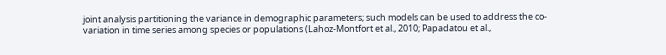joint analysis partitioning the variance in demographic parameters; such models can be used to address the co-variation in time series among species or populations (Lahoz-Montfort et al., 2010; Papadatou et al.,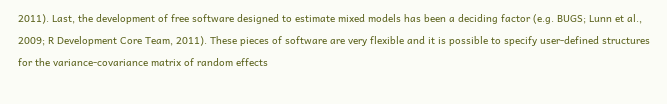2011). Last, the development of free software designed to estimate mixed models has been a deciding factor (e.g. BUGS; Lunn et al., 2009; R Development Core Team, 2011). These pieces of software are very flexible and it is possible to specify user-defined structures for the variance-covariance matrix of random effects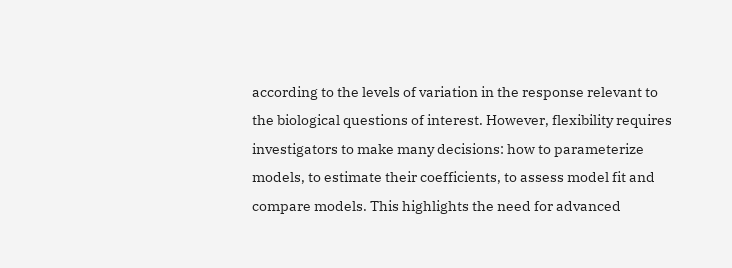according to the levels of variation in the response relevant to the biological questions of interest. However, flexibility requires investigators to make many decisions: how to parameterize models, to estimate their coefficients, to assess model fit and compare models. This highlights the need for advanced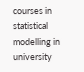courses in statistical modelling in university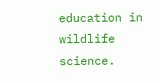education in wildlife science.